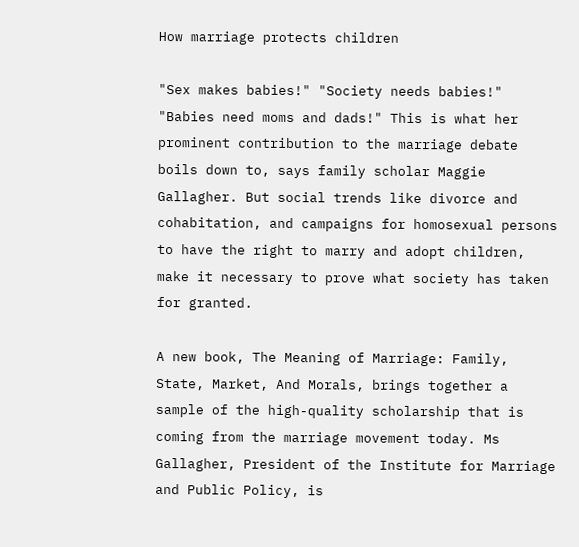How marriage protects children

"Sex makes babies!" "Society needs babies!" "Babies need moms and dads!" This is what her prominent contribution to the marriage debate boils down to, says family scholar Maggie Gallagher. But social trends like divorce and cohabitation, and campaigns for homosexual persons to have the right to marry and adopt children, make it necessary to prove what society has taken for granted.

A new book, The Meaning of Marriage: Family, State, Market, And Morals, brings together a sample of the high-quality scholarship that is coming from the marriage movement today. Ms Gallagher, President of the Institute for Marriage and Public Policy, is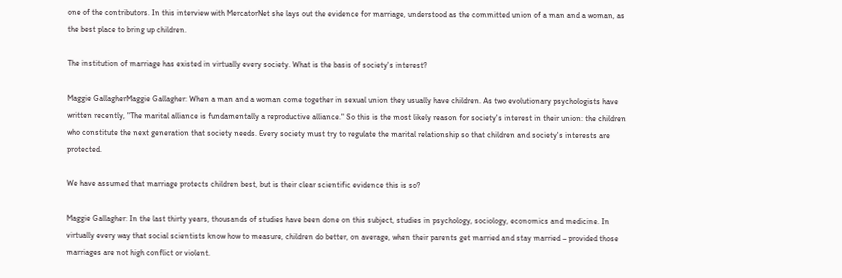one of the contributors. In this interview with MercatorNet she lays out the evidence for marriage, understood as the committed union of a man and a woman, as the best place to bring up children.

The institution of marriage has existed in virtually every society. What is the basis of society's interest?

Maggie GallagherMaggie Gallagher: When a man and a woman come together in sexual union they usually have children. As two evolutionary psychologists have written recently, "The marital alliance is fundamentally a reproductive alliance." So this is the most likely reason for society's interest in their union: the children who constitute the next generation that society needs. Every society must try to regulate the marital relationship so that children and society's interests are protected.

We have assumed that marriage protects children best, but is their clear scientific evidence this is so?

Maggie Gallagher: In the last thirty years, thousands of studies have been done on this subject, studies in psychology, sociology, economics and medicine. In virtually every way that social scientists know how to measure, children do better, on average, when their parents get married and stay married – provided those marriages are not high conflict or violent.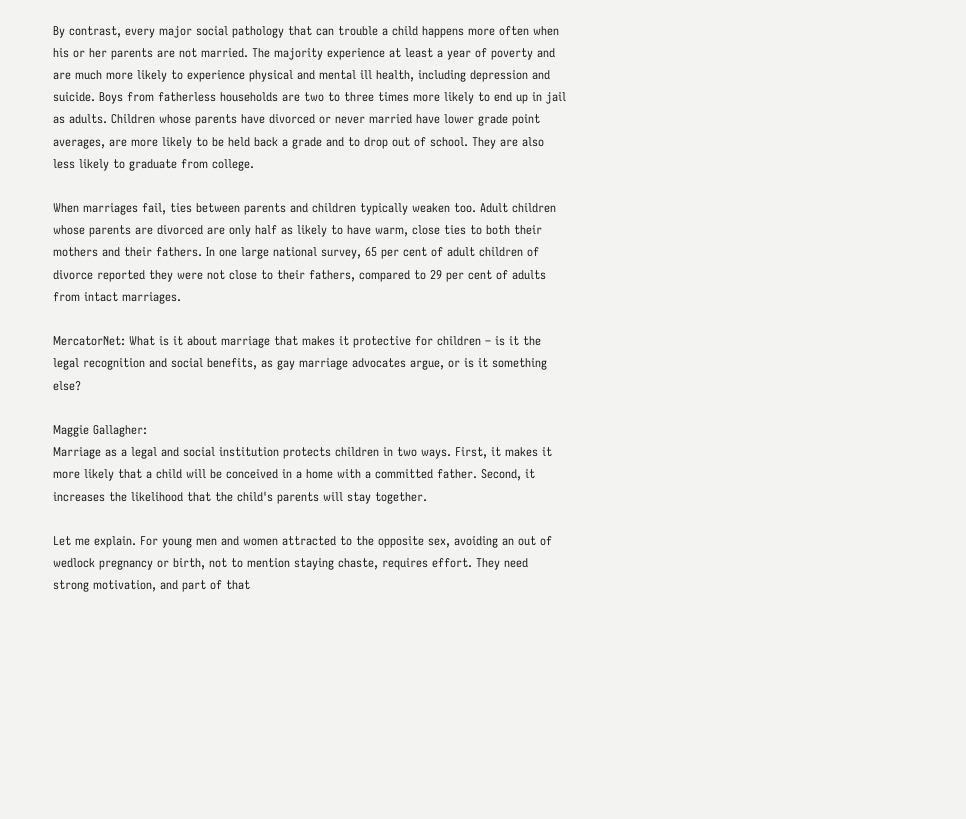By contrast, every major social pathology that can trouble a child happens more often when his or her parents are not married. The majority experience at least a year of poverty and are much more likely to experience physical and mental ill health, including depression and suicide. Boys from fatherless households are two to three times more likely to end up in jail as adults. Children whose parents have divorced or never married have lower grade point averages, are more likely to be held back a grade and to drop out of school. They are also less likely to graduate from college.

When marriages fail, ties between parents and children typically weaken too. Adult children whose parents are divorced are only half as likely to have warm, close ties to both their mothers and their fathers. In one large national survey, 65 per cent of adult children of divorce reported they were not close to their fathers, compared to 29 per cent of adults from intact marriages.

MercatorNet: What is it about marriage that makes it protective for children – is it the legal recognition and social benefits, as gay marriage advocates argue, or is it something else?

Maggie Gallagher:
Marriage as a legal and social institution protects children in two ways. First, it makes it more likely that a child will be conceived in a home with a committed father. Second, it increases the likelihood that the child's parents will stay together.

Let me explain. For young men and women attracted to the opposite sex, avoiding an out of wedlock pregnancy or birth, not to mention staying chaste, requires effort. They need strong motivation, and part of that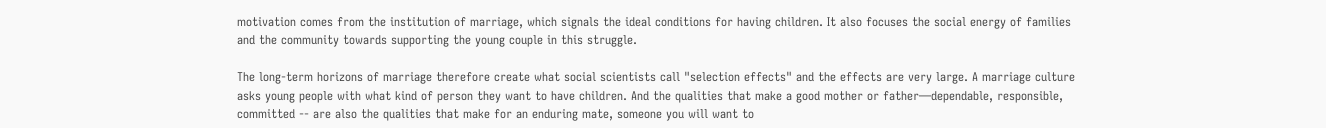motivation comes from the institution of marriage, which signals the ideal conditions for having children. It also focuses the social energy of families and the community towards supporting the young couple in this struggle.

The long-term horizons of marriage therefore create what social scientists call "selection effects" and the effects are very large. A marriage culture asks young people with what kind of person they want to have children. And the qualities that make a good mother or father—dependable, responsible, committed -- are also the qualities that make for an enduring mate, someone you will want to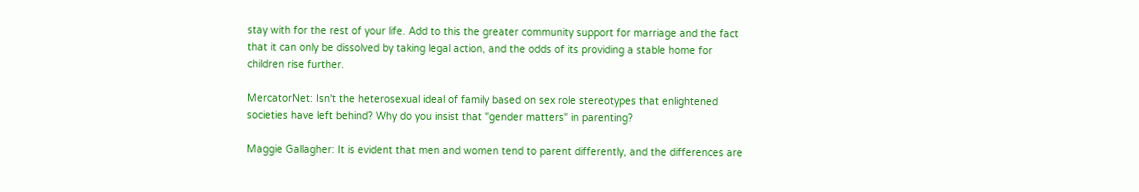stay with for the rest of your life. Add to this the greater community support for marriage and the fact that it can only be dissolved by taking legal action, and the odds of its providing a stable home for children rise further.

MercatorNet: Isn't the heterosexual ideal of family based on sex role stereotypes that enlightened societies have left behind? Why do you insist that "gender matters" in parenting?

Maggie Gallagher: It is evident that men and women tend to parent differently, and the differences are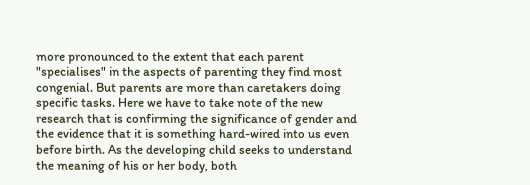more pronounced to the extent that each parent "specialises" in the aspects of parenting they find most congenial. But parents are more than caretakers doing specific tasks. Here we have to take note of the new research that is confirming the significance of gender and the evidence that it is something hard-wired into us even before birth. As the developing child seeks to understand the meaning of his or her body, both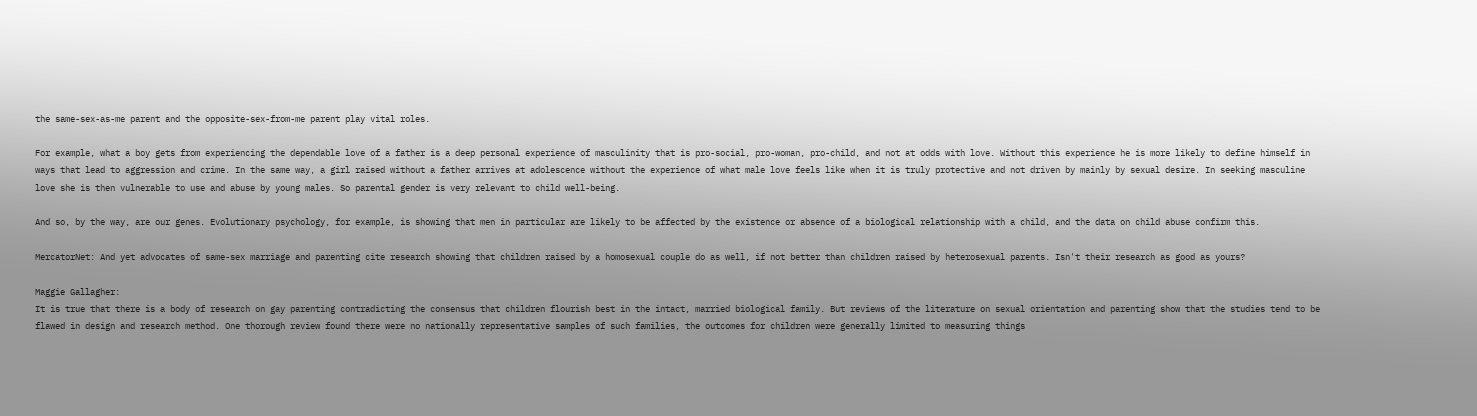the same-sex-as-me parent and the opposite-sex-from-me parent play vital roles.

For example, what a boy gets from experiencing the dependable love of a father is a deep personal experience of masculinity that is pro-social, pro-woman, pro-child, and not at odds with love. Without this experience he is more likely to define himself in ways that lead to aggression and crime. In the same way, a girl raised without a father arrives at adolescence without the experience of what male love feels like when it is truly protective and not driven by mainly by sexual desire. In seeking masculine love she is then vulnerable to use and abuse by young males. So parental gender is very relevant to child well-being.

And so, by the way, are our genes. Evolutionary psychology, for example, is showing that men in particular are likely to be affected by the existence or absence of a biological relationship with a child, and the data on child abuse confirm this.

MercatorNet: And yet advocates of same-sex marriage and parenting cite research showing that children raised by a homosexual couple do as well, if not better than children raised by heterosexual parents. Isn't their research as good as yours?

Maggie Gallagher:
It is true that there is a body of research on gay parenting contradicting the consensus that children flourish best in the intact, married biological family. But reviews of the literature on sexual orientation and parenting show that the studies tend to be flawed in design and research method. One thorough review found there were no nationally representative samples of such families, the outcomes for children were generally limited to measuring things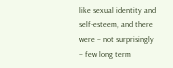like sexual identity and self-esteem, and there were – not surprisingly – few long term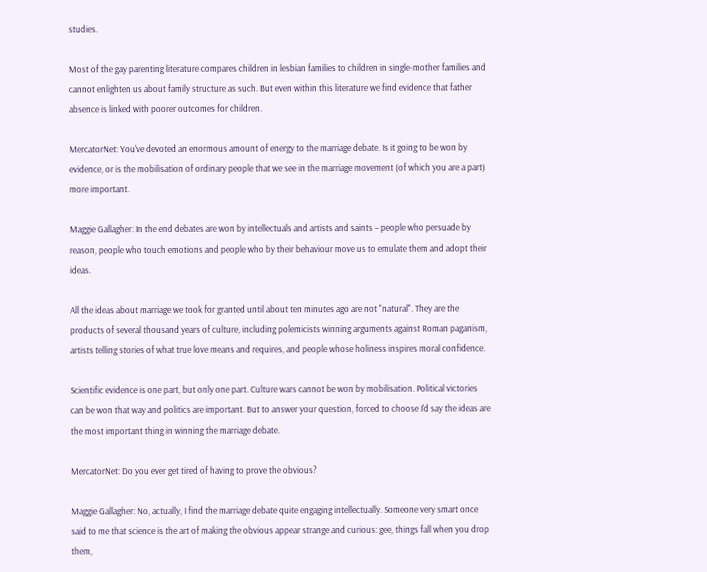studies.

Most of the gay parenting literature compares children in lesbian families to children in single-mother families and cannot enlighten us about family structure as such. But even within this literature we find evidence that father absence is linked with poorer outcomes for children.

MercatorNet: You've devoted an enormous amount of energy to the marriage debate. Is it going to be won by evidence, or is the mobilisation of ordinary people that we see in the marriage movement (of which you are a part) more important.

Maggie Gallagher: In the end debates are won by intellectuals and artists and saints – people who persuade by reason, people who touch emotions and people who by their behaviour move us to emulate them and adopt their ideas.

All the ideas about marriage we took for granted until about ten minutes ago are not "natural". They are the products of several thousand years of culture, including polemicists winning arguments against Roman paganism, artists telling stories of what true love means and requires, and people whose holiness inspires moral confidence.

Scientific evidence is one part, but only one part. Culture wars cannot be won by mobilisation. Political victories can be won that way and politics are important. But to answer your question, forced to choose I'd say the ideas are the most important thing in winning the marriage debate.

MercatorNet: Do you ever get tired of having to prove the obvious?

Maggie Gallagher: No, actually, I find the marriage debate quite engaging intellectually. Someone very smart once said to me that science is the art of making the obvious appear strange and curious: gee, things fall when you drop them,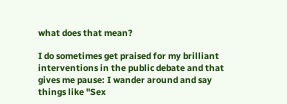what does that mean?

I do sometimes get praised for my brilliant interventions in the public debate and that gives me pause: I wander around and say things like "Sex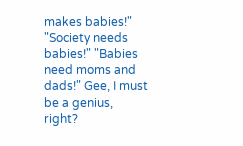makes babies!" "Society needs babies!" "Babies need moms and dads!" Gee, I must be a genius, right?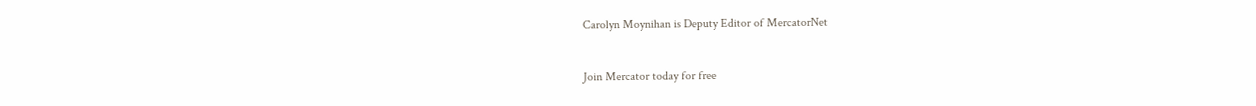Carolyn Moynihan is Deputy Editor of MercatorNet


Join Mercator today for free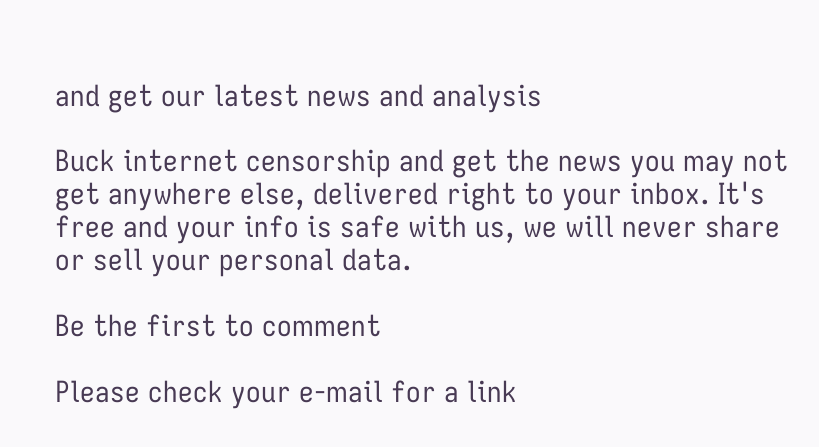and get our latest news and analysis

Buck internet censorship and get the news you may not get anywhere else, delivered right to your inbox. It's free and your info is safe with us, we will never share or sell your personal data.

Be the first to comment

Please check your e-mail for a link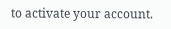to activate your account.